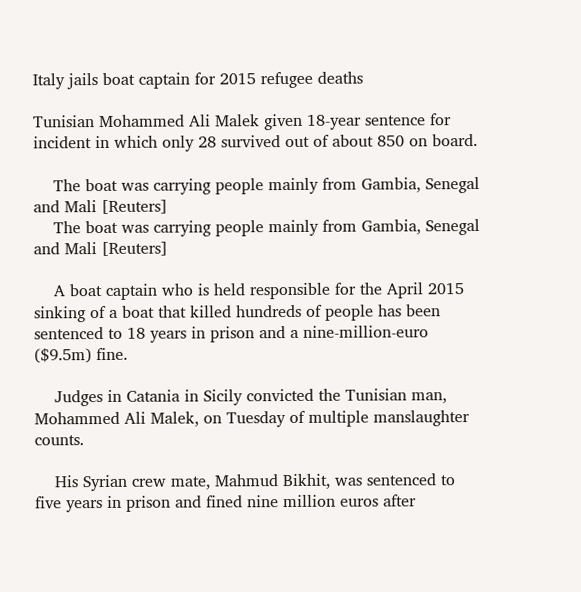Italy jails boat captain for 2015 refugee deaths

Tunisian Mohammed Ali Malek given 18-year sentence for incident in which only 28 survived out of about 850 on board.

    The boat was carrying people mainly from Gambia, Senegal and Mali [Reuters]
    The boat was carrying people mainly from Gambia, Senegal and Mali [Reuters]

    A boat captain who is held responsible for the April 2015 sinking of a boat that killed hundreds of people has been sentenced to 18 years in prison and a nine-million-euro ($9.5m) fine.

    Judges in Catania in Sicily convicted the Tunisian man, Mohammed Ali Malek, on Tuesday of multiple manslaughter counts.

    His Syrian crew mate, Mahmud Bikhit, was sentenced to five years in prison and fined nine million euros after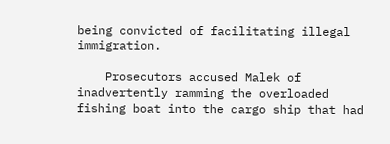being convicted of facilitating illegal immigration.

    Prosecutors accused Malek of inadvertently ramming the overloaded fishing boat into the cargo ship that had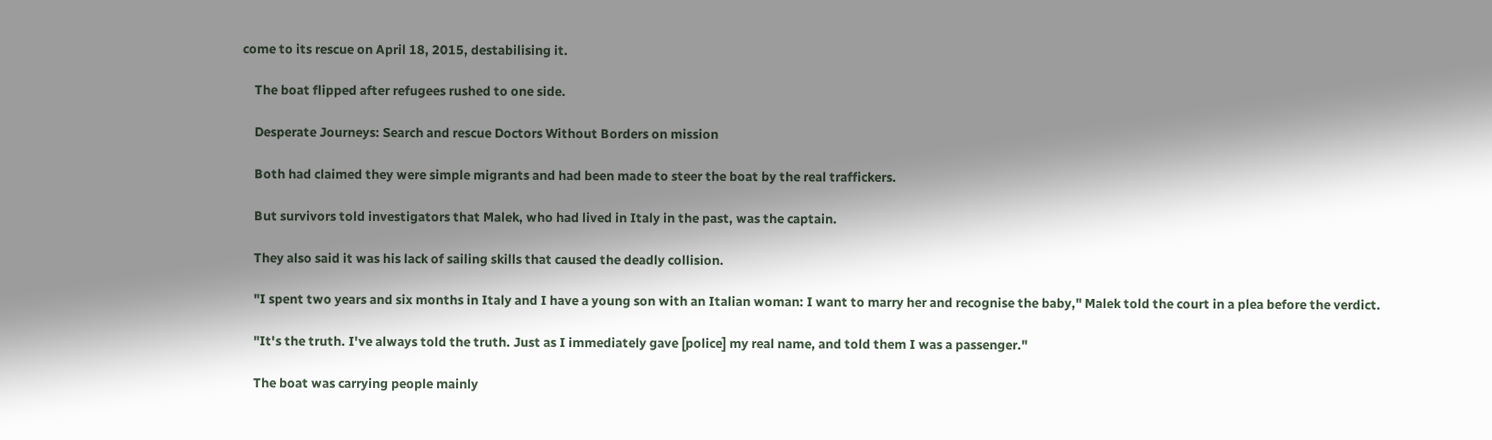come to its rescue on April 18, 2015, destabilising it.

    The boat flipped after refugees rushed to one side.

    Desperate Journeys: Search and rescue Doctors Without Borders on mission

    Both had claimed they were simple migrants and had been made to steer the boat by the real traffickers.

    But survivors told investigators that Malek, who had lived in Italy in the past, was the captain.

    They also said it was his lack of sailing skills that caused the deadly collision.

    "I spent two years and six months in Italy and I have a young son with an Italian woman: I want to marry her and recognise the baby," Malek told the court in a plea before the verdict.

    "It's the truth. I've always told the truth. Just as I immediately gave [police] my real name, and told them I was a passenger."

    The boat was carrying people mainly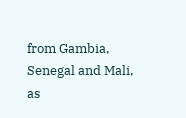from Gambia, Senegal and Mali, as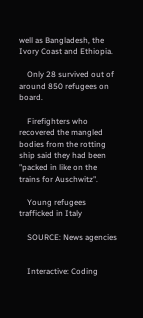well as Bangladesh, the Ivory Coast and Ethiopia.

    Only 28 survived out of around 850 refugees on board.

    Firefighters who recovered the mangled bodies from the rotting ship said they had been "packed in like on the trains for Auschwitz".

    Young refugees trafficked in Italy

    SOURCE: News agencies


    Interactive: Coding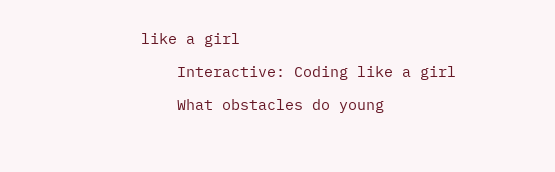like a girl

    Interactive: Coding like a girl

    What obstacles do young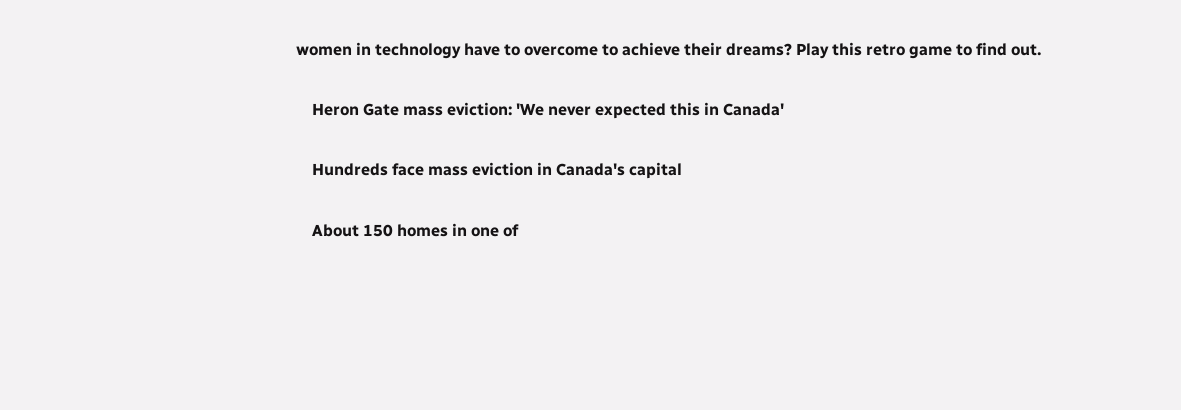women in technology have to overcome to achieve their dreams? Play this retro game to find out.

    Heron Gate mass eviction: 'We never expected this in Canada'

    Hundreds face mass eviction in Canada's capital

    About 150 homes in one of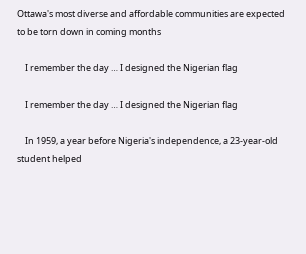Ottawa's most diverse and affordable communities are expected to be torn down in coming months

    I remember the day … I designed the Nigerian flag

    I remember the day … I designed the Nigerian flag

    In 1959, a year before Nigeria's independence, a 23-year-old student helped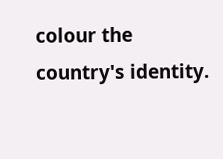colour the country's identity.